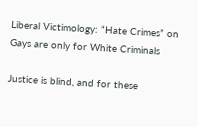Liberal Victimology: “Hate Crimes” on Gays are only for White Criminals

Justice is blind, and for these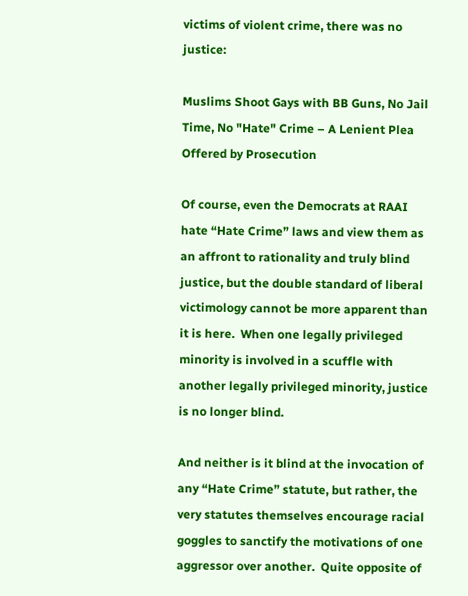victims of violent crime, there was no justice:

Muslims Shoot Gays with BB Guns, No Jail Time, No "Hate" Crime – A Lenient Plea Offered by Prosecution

Of course, even the Democrats at RAAI hate “Hate Crime” laws and view them as an affront to rationality and truly blind justice, but the double standard of liberal victimology cannot be more apparent than it is here.  When one legally privileged minority is involved in a scuffle with another legally privileged minority, justice is no longer blind.

And neither is it blind at the invocation of any “Hate Crime” statute, but rather, the very statutes themselves encourage racial goggles to sanctify the motivations of one aggressor over another.  Quite opposite of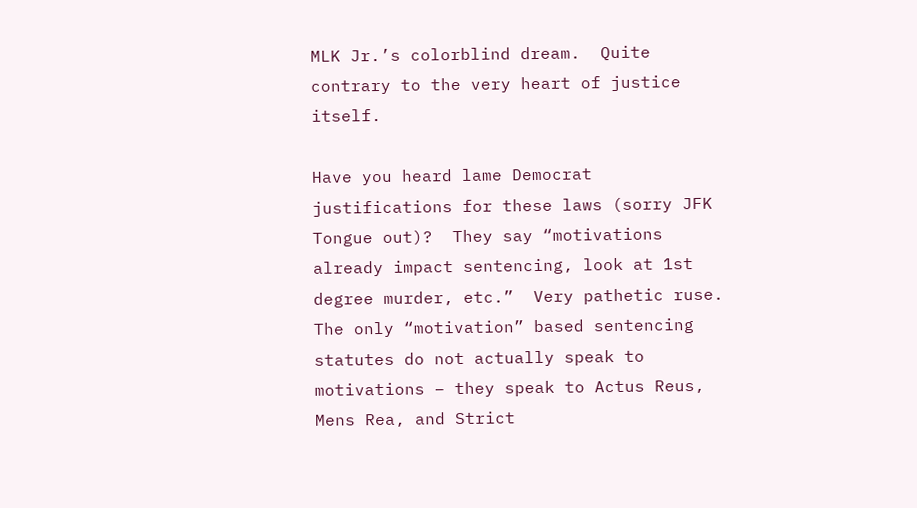MLK Jr.’s colorblind dream.  Quite contrary to the very heart of justice itself.

Have you heard lame Democrat justifications for these laws (sorry JFK Tongue out)?  They say “motivations already impact sentencing, look at 1st degree murder, etc.”  Very pathetic ruse.  The only “motivation” based sentencing statutes do not actually speak to motivations – they speak to Actus Reus, Mens Rea, and Strict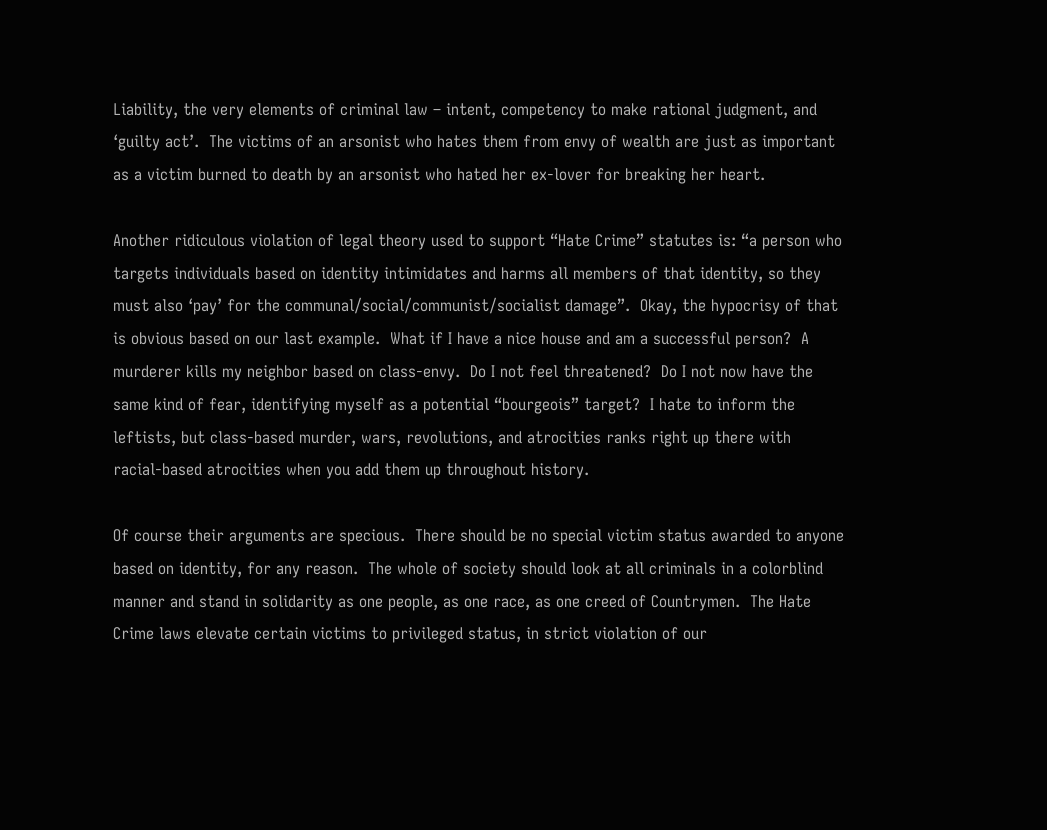Liability, the very elements of criminal law – intent, competency to make rational judgment, and ‘guilty act’.  The victims of an arsonist who hates them from envy of wealth are just as important as a victim burned to death by an arsonist who hated her ex-lover for breaking her heart.

Another ridiculous violation of legal theory used to support “Hate Crime” statutes is: “a person who targets individuals based on identity intimidates and harms all members of that identity, so they must also ‘pay’ for the communal/social/communist/socialist damage”.  Okay, the hypocrisy of that is obvious based on our last example.  What if I have a nice house and am a successful person?  A murderer kills my neighbor based on class-envy.  Do I not feel threatened?  Do I not now have the same kind of fear, identifying myself as a potential “bourgeois” target?  I hate to inform the leftists, but class-based murder, wars, revolutions, and atrocities ranks right up there with racial-based atrocities when you add them up throughout history.

Of course their arguments are specious.  There should be no special victim status awarded to anyone based on identity, for any reason.  The whole of society should look at all criminals in a colorblind manner and stand in solidarity as one people, as one race, as one creed of Countrymen.  The Hate Crime laws elevate certain victims to privileged status, in strict violation of our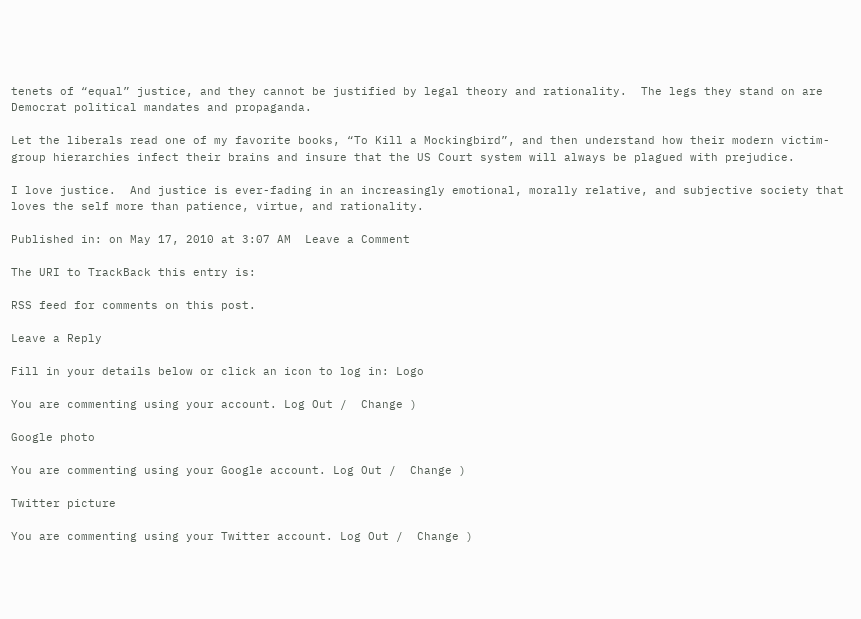tenets of “equal” justice, and they cannot be justified by legal theory and rationality.  The legs they stand on are Democrat political mandates and propaganda.

Let the liberals read one of my favorite books, “To Kill a Mockingbird”, and then understand how their modern victim-group hierarchies infect their brains and insure that the US Court system will always be plagued with prejudice.

I love justice.  And justice is ever-fading in an increasingly emotional, morally relative, and subjective society that loves the self more than patience, virtue, and rationality.

Published in: on May 17, 2010 at 3:07 AM  Leave a Comment

The URI to TrackBack this entry is:

RSS feed for comments on this post.

Leave a Reply

Fill in your details below or click an icon to log in: Logo

You are commenting using your account. Log Out /  Change )

Google photo

You are commenting using your Google account. Log Out /  Change )

Twitter picture

You are commenting using your Twitter account. Log Out /  Change )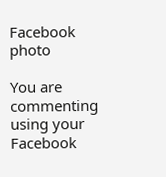Facebook photo

You are commenting using your Facebook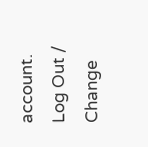account. Log Out /  Change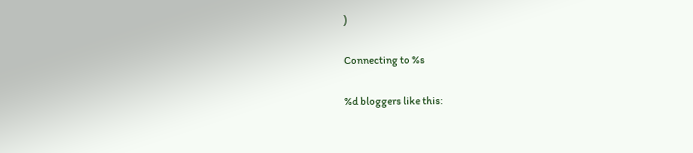)

Connecting to %s

%d bloggers like this: